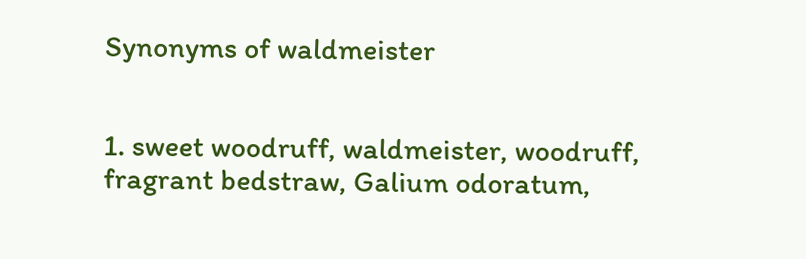Synonyms of waldmeister


1. sweet woodruff, waldmeister, woodruff, fragrant bedstraw, Galium odoratum,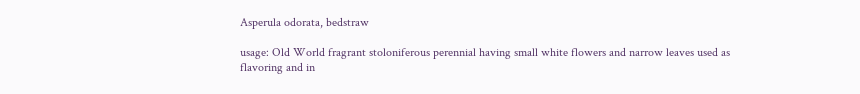Asperula odorata, bedstraw

usage: Old World fragrant stoloniferous perennial having small white flowers and narrow leaves used as flavoring and in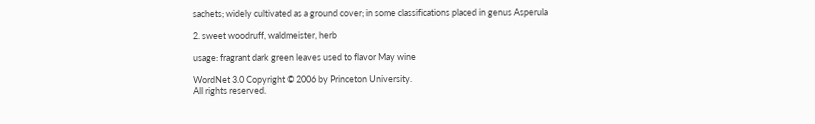sachets; widely cultivated as a ground cover; in some classifications placed in genus Asperula

2. sweet woodruff, waldmeister, herb

usage: fragrant dark green leaves used to flavor May wine

WordNet 3.0 Copyright © 2006 by Princeton University.
All rights reserved.